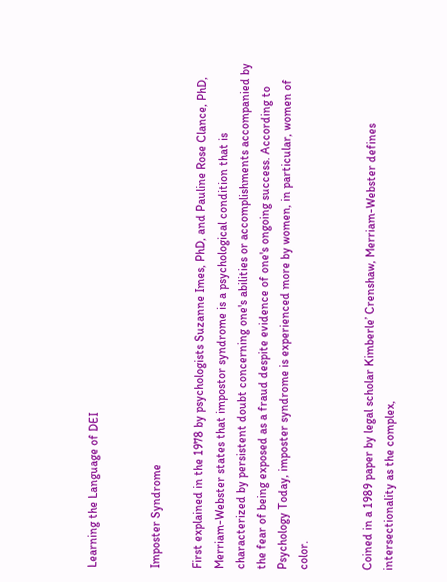Learning the Language of DEI


Imposter Syndrome

First explained in the 1978 by psychologists Suzanne Imes, PhD, and Pauline Rose Clance, PhD, Merriam-Webster states that impostor syndrome is a psychological condition that is characterized by persistent doubt concerning one's abilities or accomplishments accompanied by the fear of being exposed as a fraud despite evidence of one's ongoing success. According to Psychology Today, imposter syndrome is experienced more by women, in particular, women of color.


Coined in a 1989 paper by legal scholar Kimberle’ Crenshaw, Merriam-Webster defines intersectionality as the complex,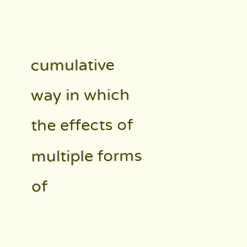cumulative way in which the effects of multiple forms of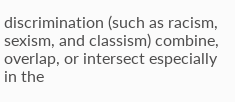discrimination (such as racism, sexism, and classism) combine, overlap, or intersect especially in the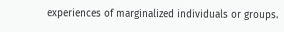experiences of marginalized individuals or groups.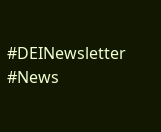#DEINewsletter #News